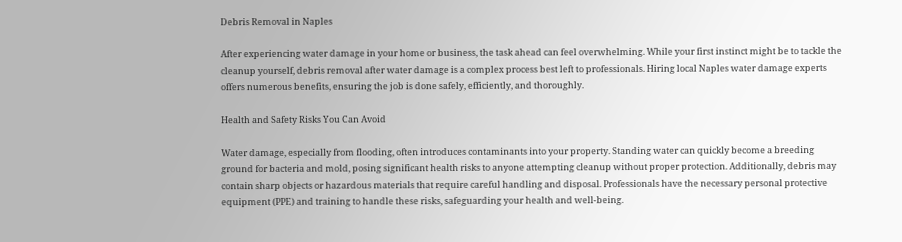Debris Removal in Naples

After experiencing water damage in your home or business, the task ahead can feel overwhelming. While your first instinct might be to tackle the cleanup yourself, debris removal after water damage is a complex process best left to professionals. Hiring local Naples water damage experts offers numerous benefits, ensuring the job is done safely, efficiently, and thoroughly.

Health and Safety Risks You Can Avoid

Water damage, especially from flooding, often introduces contaminants into your property. Standing water can quickly become a breeding ground for bacteria and mold, posing significant health risks to anyone attempting cleanup without proper protection. Additionally, debris may contain sharp objects or hazardous materials that require careful handling and disposal. Professionals have the necessary personal protective equipment (PPE) and training to handle these risks, safeguarding your health and well-being.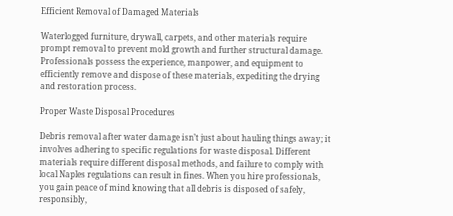Efficient Removal of Damaged Materials

Waterlogged furniture, drywall, carpets, and other materials require prompt removal to prevent mold growth and further structural damage. Professionals possess the experience, manpower, and equipment to efficiently remove and dispose of these materials, expediting the drying and restoration process.

Proper Waste Disposal Procedures

Debris removal after water damage isn’t just about hauling things away; it involves adhering to specific regulations for waste disposal. Different materials require different disposal methods, and failure to comply with local Naples regulations can result in fines. When you hire professionals, you gain peace of mind knowing that all debris is disposed of safely, responsibly,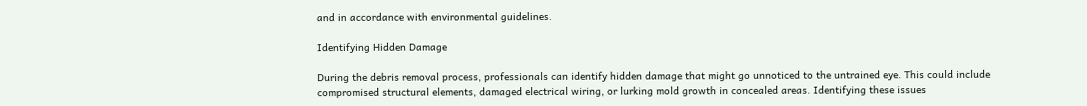and in accordance with environmental guidelines.

Identifying Hidden Damage

During the debris removal process, professionals can identify hidden damage that might go unnoticed to the untrained eye. This could include compromised structural elements, damaged electrical wiring, or lurking mold growth in concealed areas. Identifying these issues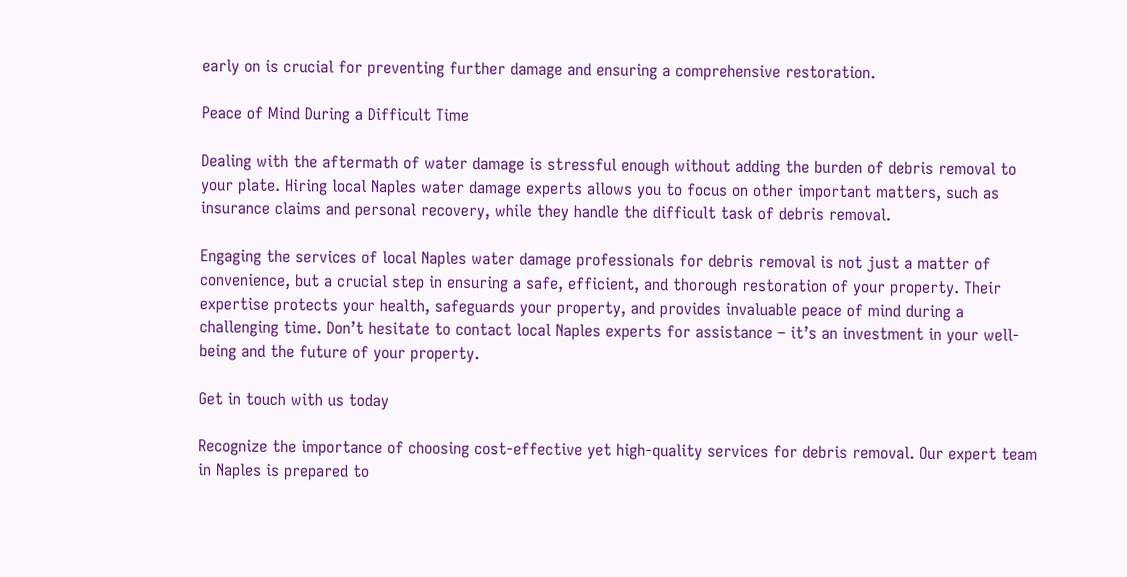early on is crucial for preventing further damage and ensuring a comprehensive restoration.

Peace of Mind During a Difficult Time

Dealing with the aftermath of water damage is stressful enough without adding the burden of debris removal to your plate. Hiring local Naples water damage experts allows you to focus on other important matters, such as insurance claims and personal recovery, while they handle the difficult task of debris removal.

Engaging the services of local Naples water damage professionals for debris removal is not just a matter of convenience, but a crucial step in ensuring a safe, efficient, and thorough restoration of your property. Their expertise protects your health, safeguards your property, and provides invaluable peace of mind during a challenging time. Don’t hesitate to contact local Naples experts for assistance – it’s an investment in your well-being and the future of your property.

Get in touch with us today

Recognize the importance of choosing cost-effective yet high-quality services for debris removal. Our expert team in Naples is prepared to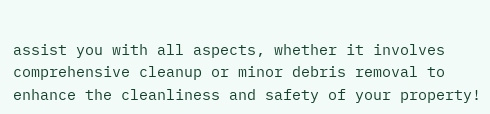assist you with all aspects, whether it involves comprehensive cleanup or minor debris removal to enhance the cleanliness and safety of your property!